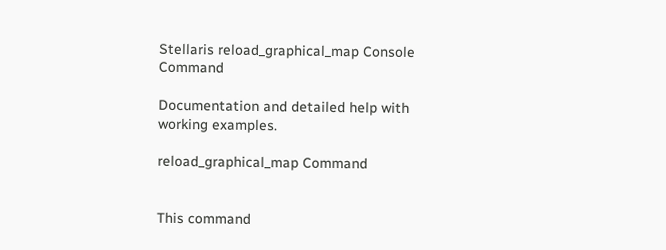Stellaris reload_graphical_map Console Command

Documentation and detailed help with working examples.

reload_graphical_map Command


This command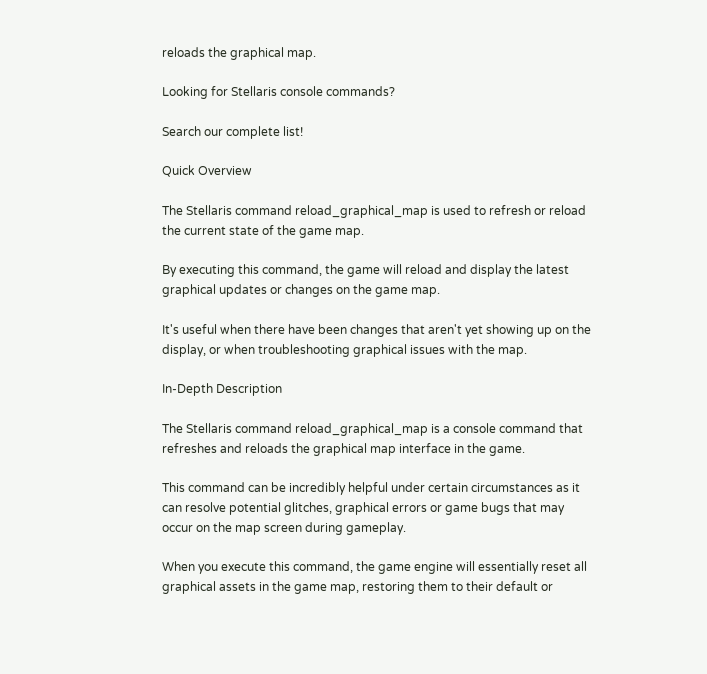reloads the graphical map.

Looking for Stellaris console commands?

Search our complete list!

Quick Overview

The Stellaris command reload_graphical_map is used to refresh or reload the current state of the game map.

By executing this command, the game will reload and display the latest graphical updates or changes on the game map.

It's useful when there have been changes that aren't yet showing up on the display, or when troubleshooting graphical issues with the map.

In-Depth Description

The Stellaris command reload_graphical_map is a console command that refreshes and reloads the graphical map interface in the game.

This command can be incredibly helpful under certain circumstances as it can resolve potential glitches, graphical errors or game bugs that may occur on the map screen during gameplay.

When you execute this command, the game engine will essentially reset all graphical assets in the game map, restoring them to their default or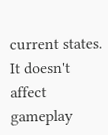current states. It doesn't affect gameplay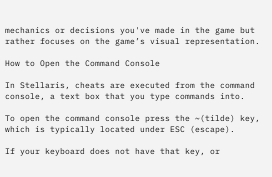mechanics or decisions you've made in the game but rather focuses on the game’s visual representation.

How to Open the Command Console

In Stellaris, cheats are executed from the command console, a text box that you type commands into.

To open the command console press the ~(tilde) key, which is typically located under ESC (escape).

If your keyboard does not have that key, or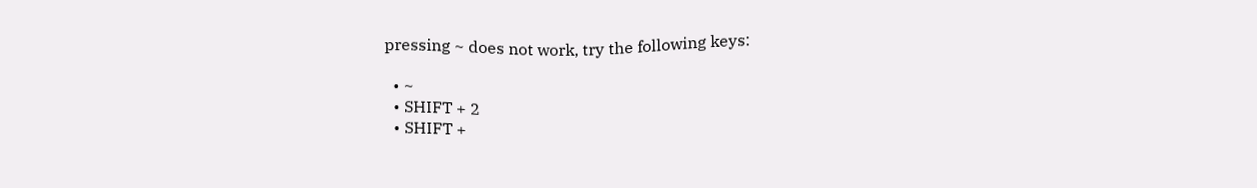pressing ~ does not work, try the following keys:

  • ~
  • SHIFT + 2
  • SHIFT +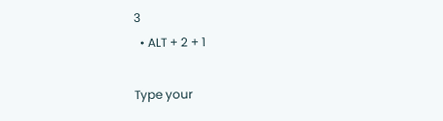3
  • ALT + 2 + 1

Type your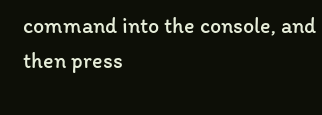command into the console, and then press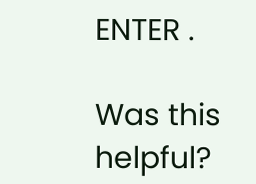ENTER .

Was this helpful?